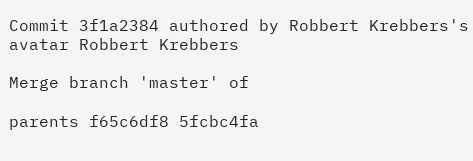Commit 3f1a2384 authored by Robbert Krebbers's avatar Robbert Krebbers

Merge branch 'master' of

parents f65c6df8 5fcbc4fa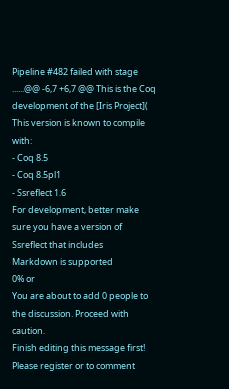Pipeline #482 failed with stage
......@@ -6,7 +6,7 @@ This is the Coq development of the [Iris Project](
This version is known to compile with:
- Coq 8.5
- Coq 8.5pl1
- Ssreflect 1.6
For development, better make sure you have a version of Ssreflect that includes
Markdown is supported
0% or
You are about to add 0 people to the discussion. Proceed with caution.
Finish editing this message first!
Please register or to comment